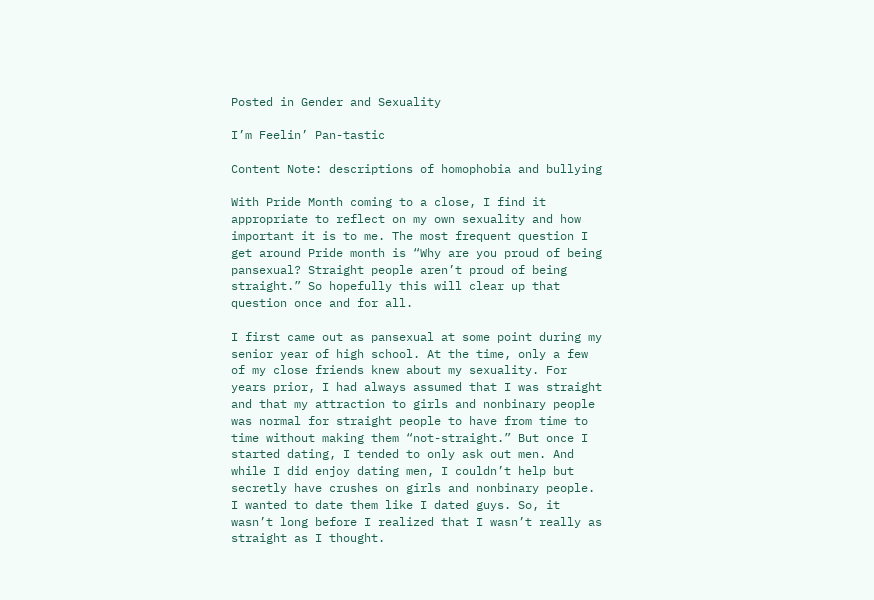Posted in Gender and Sexuality

I’m Feelin’ Pan-tastic

Content Note: descriptions of homophobia and bullying

With Pride Month coming to a close, I find it appropriate to reflect on my own sexuality and how important it is to me. The most frequent question I get around Pride month is “Why are you proud of being pansexual? Straight people aren’t proud of being straight.” So hopefully this will clear up that question once and for all.

I first came out as pansexual at some point during my senior year of high school. At the time, only a few of my close friends knew about my sexuality. For years prior, I had always assumed that I was straight and that my attraction to girls and nonbinary people was normal for straight people to have from time to time without making them “not-straight.” But once I started dating, I tended to only ask out men. And while I did enjoy dating men, I couldn’t help but secretly have crushes on girls and nonbinary people. I wanted to date them like I dated guys. So, it wasn’t long before I realized that I wasn’t really as straight as I thought.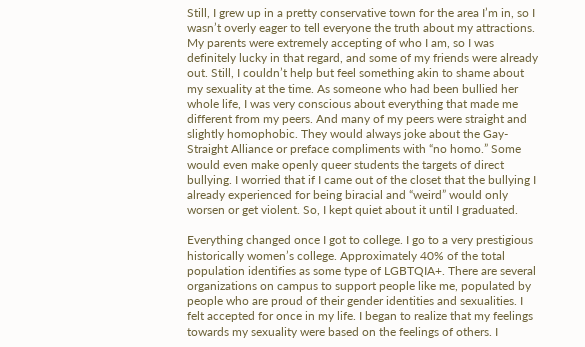Still, I grew up in a pretty conservative town for the area I’m in, so I wasn’t overly eager to tell everyone the truth about my attractions. My parents were extremely accepting of who I am, so I was definitely lucky in that regard, and some of my friends were already out. Still, I couldn’t help but feel something akin to shame about my sexuality at the time. As someone who had been bullied her whole life, I was very conscious about everything that made me different from my peers. And many of my peers were straight and slightly homophobic. They would always joke about the Gay-Straight Alliance or preface compliments with “no homo.” Some would even make openly queer students the targets of direct bullying. I worried that if I came out of the closet that the bullying I already experienced for being biracial and “weird” would only worsen or get violent. So, I kept quiet about it until I graduated.

Everything changed once I got to college. I go to a very prestigious historically women’s college. Approximately 40% of the total population identifies as some type of LGBTQIA+. There are several organizations on campus to support people like me, populated by people who are proud of their gender identities and sexualities. I felt accepted for once in my life. I began to realize that my feelings towards my sexuality were based on the feelings of others. I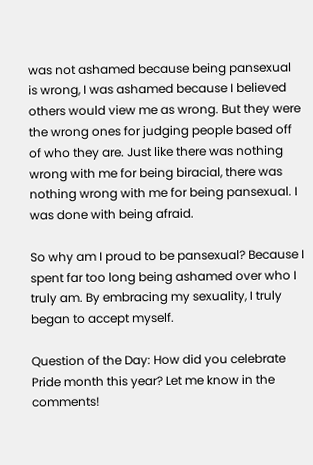was not ashamed because being pansexual is wrong, I was ashamed because I believed others would view me as wrong. But they were the wrong ones for judging people based off of who they are. Just like there was nothing wrong with me for being biracial, there was nothing wrong with me for being pansexual. I was done with being afraid.

So why am I proud to be pansexual? Because I spent far too long being ashamed over who I truly am. By embracing my sexuality, I truly began to accept myself.

Question of the Day: How did you celebrate Pride month this year? Let me know in the comments!